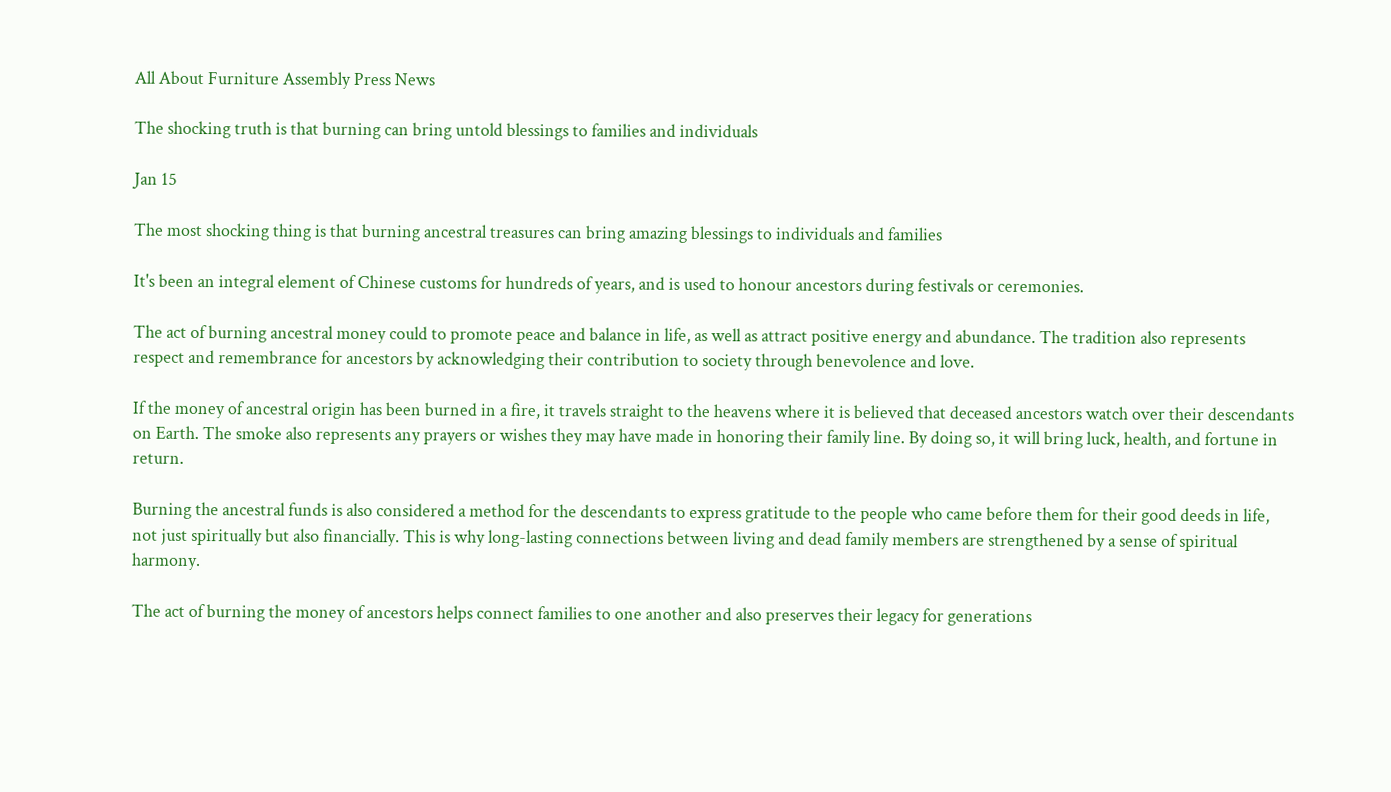All About Furniture Assembly Press News

The shocking truth is that burning can bring untold blessings to families and individuals

Jan 15

The most shocking thing is that burning ancestral treasures can bring amazing blessings to individuals and families

It's been an integral element of Chinese customs for hundreds of years, and is used to honour ancestors during festivals or ceremonies.

The act of burning ancestral money could to promote peace and balance in life, as well as attract positive energy and abundance. The tradition also represents respect and remembrance for ancestors by acknowledging their contribution to society through benevolence and love.

If the money of ancestral origin has been burned in a fire, it travels straight to the heavens where it is believed that deceased ancestors watch over their descendants on Earth. The smoke also represents any prayers or wishes they may have made in honoring their family line. By doing so, it will bring luck, health, and fortune in return.

Burning the ancestral funds is also considered a method for the descendants to express gratitude to the people who came before them for their good deeds in life, not just spiritually but also financially. This is why long-lasting connections between living and dead family members are strengthened by a sense of spiritual harmony.

The act of burning the money of ancestors helps connect families to one another and also preserves their legacy for generations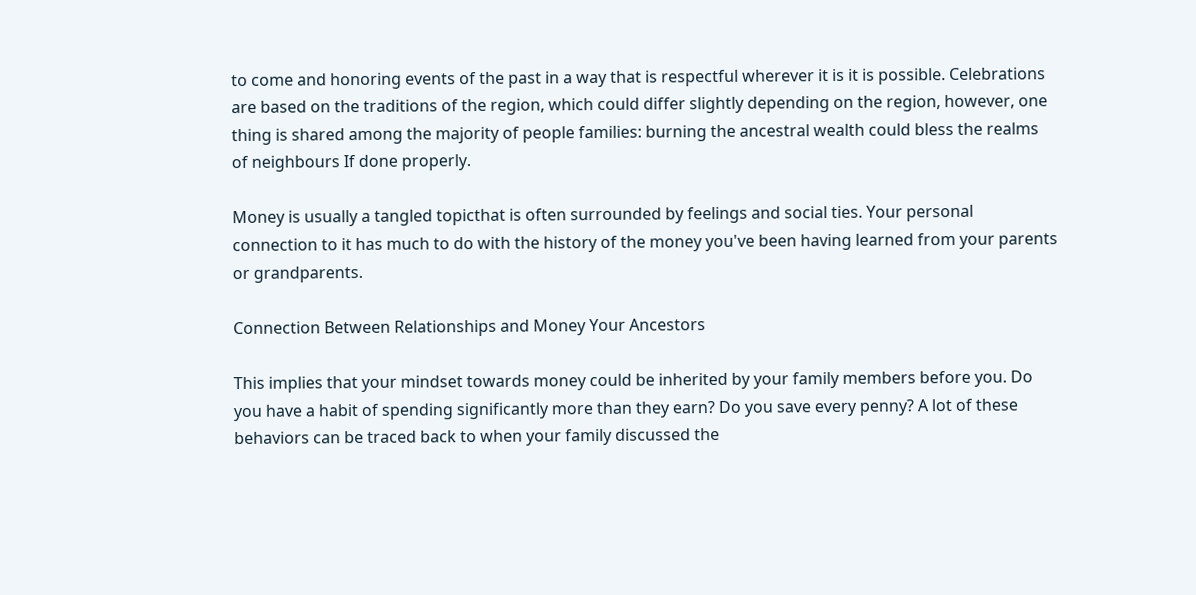to come and honoring events of the past in a way that is respectful wherever it is it is possible. Celebrations are based on the traditions of the region, which could differ slightly depending on the region, however, one thing is shared among the majority of people families: burning the ancestral wealth could bless the realms of neighbours If done properly.

Money is usually a tangled topicthat is often surrounded by feelings and social ties. Your personal connection to it has much to do with the history of the money you've been having learned from your parents or grandparents.

Connection Between Relationships and Money Your Ancestors

This implies that your mindset towards money could be inherited by your family members before you. Do you have a habit of spending significantly more than they earn? Do you save every penny? A lot of these behaviors can be traced back to when your family discussed the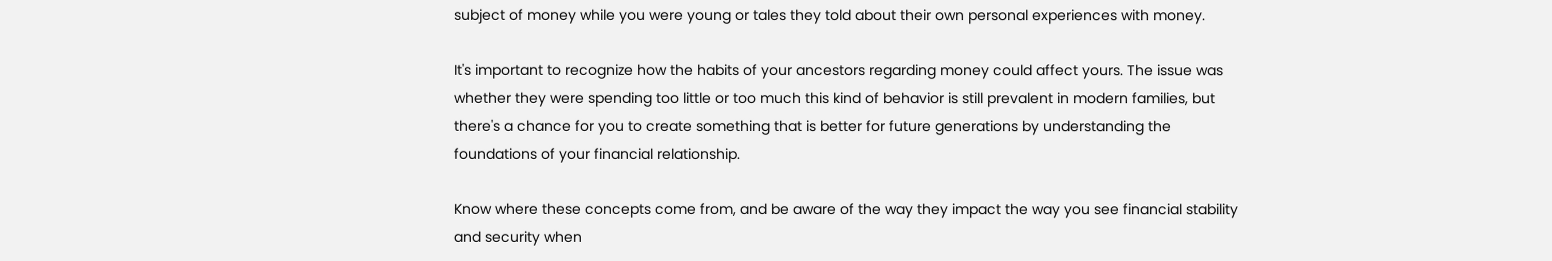subject of money while you were young or tales they told about their own personal experiences with money.

It's important to recognize how the habits of your ancestors regarding money could affect yours. The issue was whether they were spending too little or too much this kind of behavior is still prevalent in modern families, but there's a chance for you to create something that is better for future generations by understanding the foundations of your financial relationship.

Know where these concepts come from, and be aware of the way they impact the way you see financial stability and security when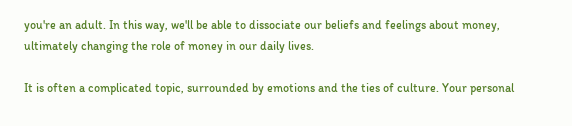you're an adult. In this way, we'll be able to dissociate our beliefs and feelings about money, ultimately changing the role of money in our daily lives.

It is often a complicated topic, surrounded by emotions and the ties of culture. Your personal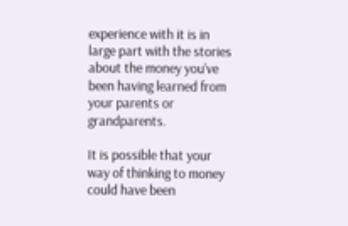experience with it is in large part with the stories about the money you've been having learned from your parents or grandparents.

It is possible that your way of thinking to money could have been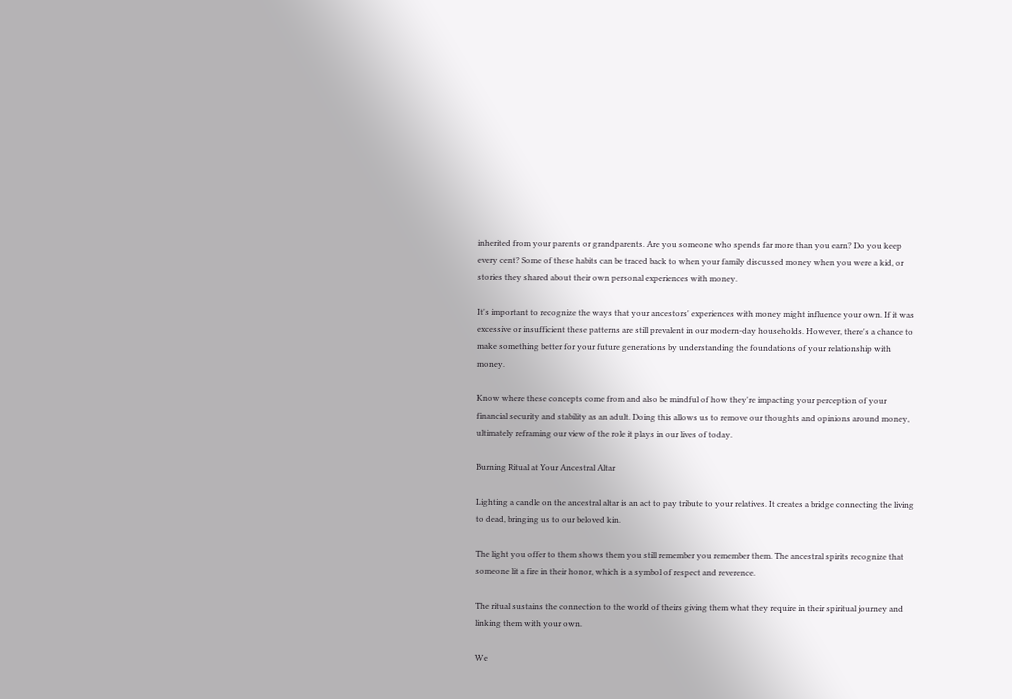inherited from your parents or grandparents. Are you someone who spends far more than you earn? Do you keep every cent? Some of these habits can be traced back to when your family discussed money when you were a kid, or stories they shared about their own personal experiences with money.

It's important to recognize the ways that your ancestors' experiences with money might influence your own. If it was excessive or insufficient these patterns are still prevalent in our modern-day households. However, there's a chance to make something better for your future generations by understanding the foundations of your relationship with money.

Know where these concepts come from and also be mindful of how they're impacting your perception of your financial security and stability as an adult. Doing this allows us to remove our thoughts and opinions around money, ultimately reframing our view of the role it plays in our lives of today.

Burning Ritual at Your Ancestral Altar

Lighting a candle on the ancestral altar is an act to pay tribute to your relatives. It creates a bridge connecting the living to dead, bringing us to our beloved kin.

The light you offer to them shows them you still remember you remember them. The ancestral spirits recognize that someone lit a fire in their honor, which is a symbol of respect and reverence.

The ritual sustains the connection to the world of theirs giving them what they require in their spiritual journey and linking them with your own.

We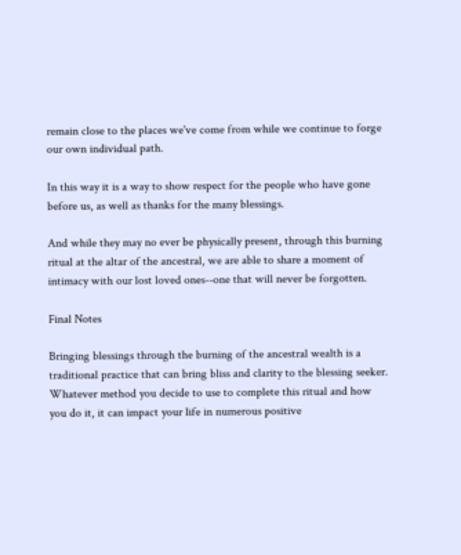remain close to the places we've come from while we continue to forge our own individual path.

In this way it is a way to show respect for the people who have gone before us, as well as thanks for the many blessings.

And while they may no ever be physically present, through this burning ritual at the altar of the ancestral, we are able to share a moment of intimacy with our lost loved ones--one that will never be forgotten.

Final Notes

Bringing blessings through the burning of the ancestral wealth is a traditional practice that can bring bliss and clarity to the blessing seeker. Whatever method you decide to use to complete this ritual and how you do it, it can impact your life in numerous positive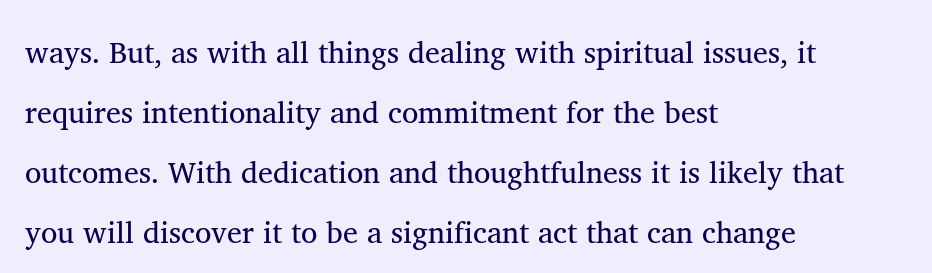ways. But, as with all things dealing with spiritual issues, it requires intentionality and commitment for the best outcomes. With dedication and thoughtfulness it is likely that you will discover it to be a significant act that can change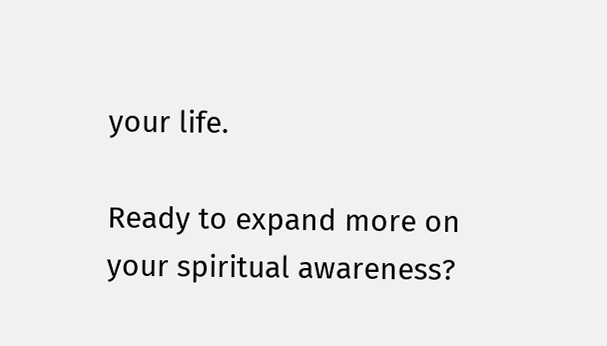your life.

Ready to expand more on your spiritual awareness?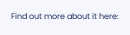Find out more about it here: